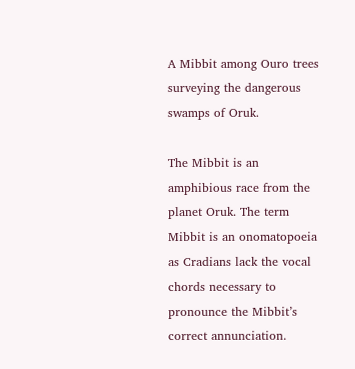A Mibbit among Ouro trees surveying the dangerous swamps of Oruk.

The Mibbit is an amphibious race from the planet Oruk. The term Mibbit is an onomatopoeia as Cradians lack the vocal chords necessary to pronounce the Mibbit’s correct annunciation.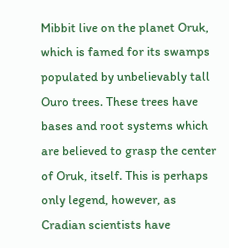Mibbit live on the planet Oruk, which is famed for its swamps populated by unbelievably tall Ouro trees. These trees have bases and root systems which are believed to grasp the center of Oruk, itself. This is perhaps only legend, however, as Cradian scientists have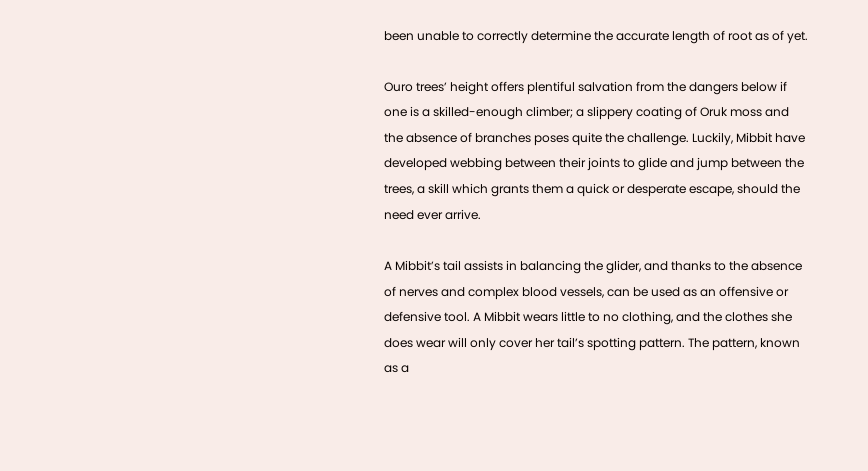been unable to correctly determine the accurate length of root as of yet.

Ouro trees’ height offers plentiful salvation from the dangers below if one is a skilled-enough climber; a slippery coating of Oruk moss and the absence of branches poses quite the challenge. Luckily, Mibbit have developed webbing between their joints to glide and jump between the trees, a skill which grants them a quick or desperate escape, should the need ever arrive.

A Mibbit’s tail assists in balancing the glider, and thanks to the absence of nerves and complex blood vessels, can be used as an offensive or defensive tool. A Mibbit wears little to no clothing, and the clothes she does wear will only cover her tail’s spotting pattern. The pattern, known as a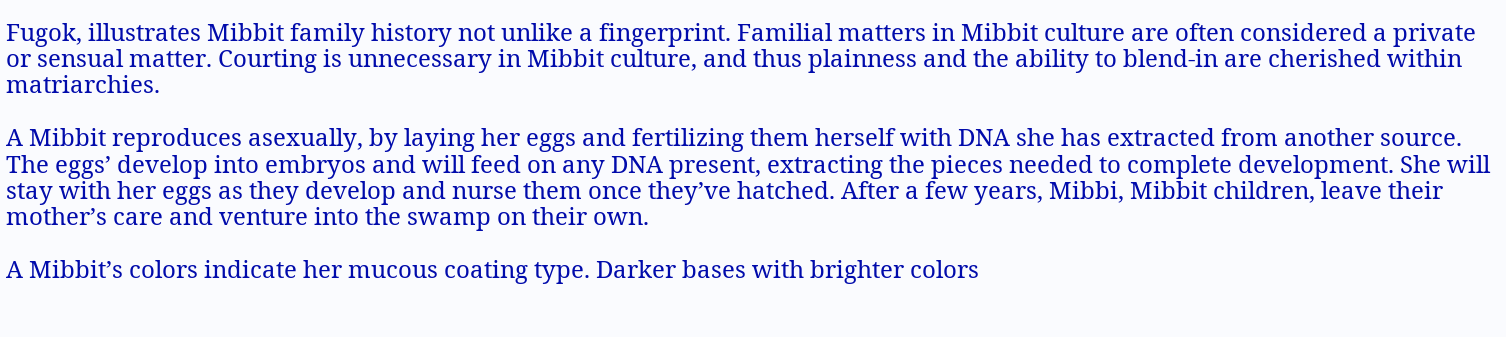Fugok, illustrates Mibbit family history not unlike a fingerprint. Familial matters in Mibbit culture are often considered a private or sensual matter. Courting is unnecessary in Mibbit culture, and thus plainness and the ability to blend-in are cherished within matriarchies.

A Mibbit reproduces asexually, by laying her eggs and fertilizing them herself with DNA she has extracted from another source. The eggs’ develop into embryos and will feed on any DNA present, extracting the pieces needed to complete development. She will stay with her eggs as they develop and nurse them once they’ve hatched. After a few years, Mibbi, Mibbit children, leave their mother’s care and venture into the swamp on their own.

A Mibbit’s colors indicate her mucous coating type. Darker bases with brighter colors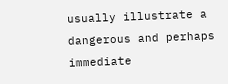usually illustrate a dangerous and perhaps immediate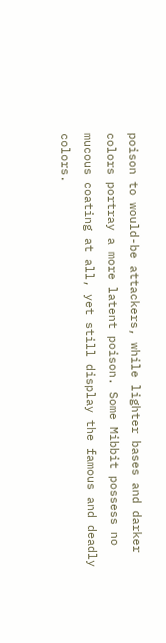poison to would-be attackers, while lighter bases and darker colors portray a more latent poison. Some Mibbit possess no mucous coating at all, yet still display the famous and deadly colors.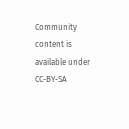Community content is available under CC-BY-SA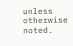unless otherwise noted.